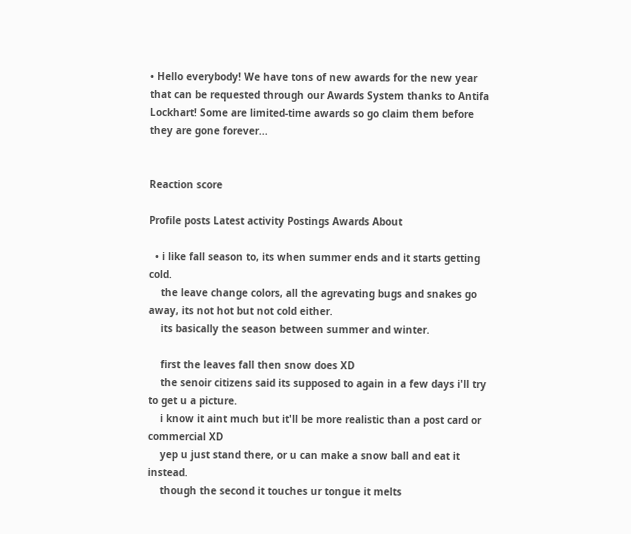• Hello everybody! We have tons of new awards for the new year that can be requested through our Awards System thanks to Antifa Lockhart! Some are limited-time awards so go claim them before they are gone forever...


Reaction score

Profile posts Latest activity Postings Awards About

  • i like fall season to, its when summer ends and it starts getting cold.
    the leave change colors, all the agrevating bugs and snakes go away, its not hot but not cold either.
    its basically the season between summer and winter.

    first the leaves fall then snow does XD
    the senoir citizens said its supposed to again in a few days i'll try to get u a picture.
    i know it aint much but it'll be more realistic than a post card or commercial XD
    yep u just stand there, or u can make a snow ball and eat it instead.
    though the second it touches ur tongue it melts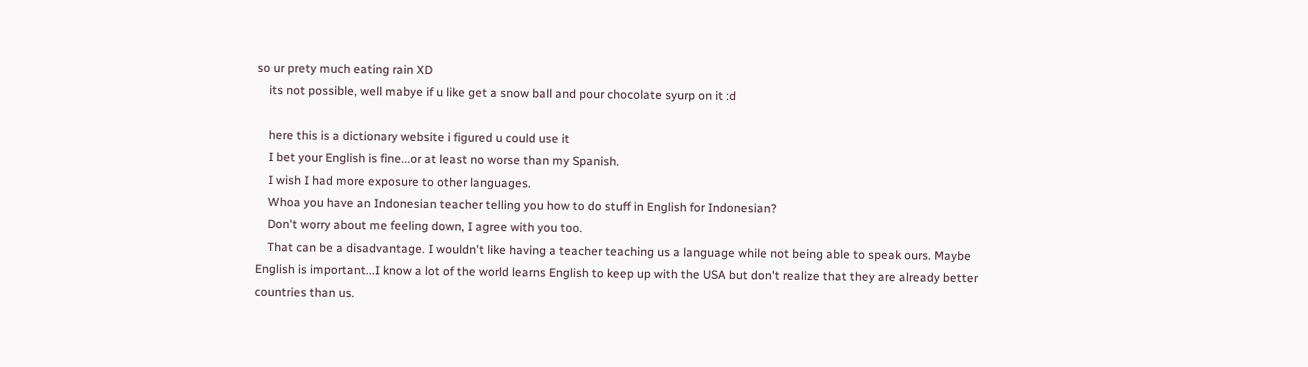so ur prety much eating rain XD
    its not possible, well mabye if u like get a snow ball and pour chocolate syurp on it :d

    here this is a dictionary website i figured u could use it
    I bet your English is fine...or at least no worse than my Spanish.
    I wish I had more exposure to other languages.
    Whoa you have an Indonesian teacher telling you how to do stuff in English for Indonesian?
    Don't worry about me feeling down, I agree with you too.
    That can be a disadvantage. I wouldn't like having a teacher teaching us a language while not being able to speak ours. Maybe English is important...I know a lot of the world learns English to keep up with the USA but don't realize that they are already better countries than us.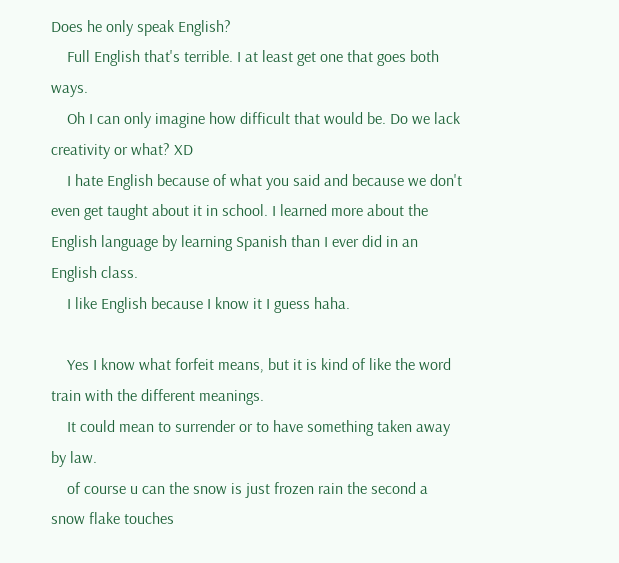Does he only speak English?
    Full English that's terrible. I at least get one that goes both ways.
    Oh I can only imagine how difficult that would be. Do we lack creativity or what? XD
    I hate English because of what you said and because we don't even get taught about it in school. I learned more about the English language by learning Spanish than I ever did in an English class.
    I like English because I know it I guess haha.

    Yes I know what forfeit means, but it is kind of like the word train with the different meanings.
    It could mean to surrender or to have something taken away by law.
    of course u can the snow is just frozen rain the second a snow flake touches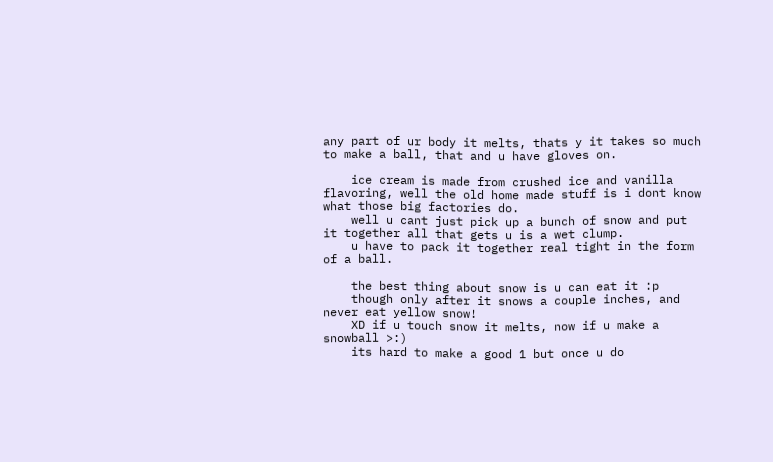any part of ur body it melts, thats y it takes so much to make a ball, that and u have gloves on.

    ice cream is made from crushed ice and vanilla flavoring, well the old home made stuff is i dont know what those big factories do.
    well u cant just pick up a bunch of snow and put it together all that gets u is a wet clump.
    u have to pack it together real tight in the form of a ball.

    the best thing about snow is u can eat it :p
    though only after it snows a couple inches, and never eat yellow snow!
    XD if u touch snow it melts, now if u make a snowball >:)
    its hard to make a good 1 but once u do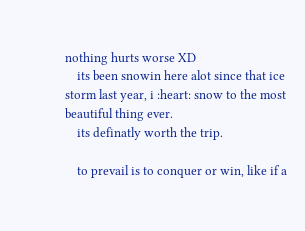nothing hurts worse XD
    its been snowin here alot since that ice storm last year, i :heart: snow to the most beautiful thing ever.
    its definatly worth the trip.

    to prevail is to conquer or win, like if a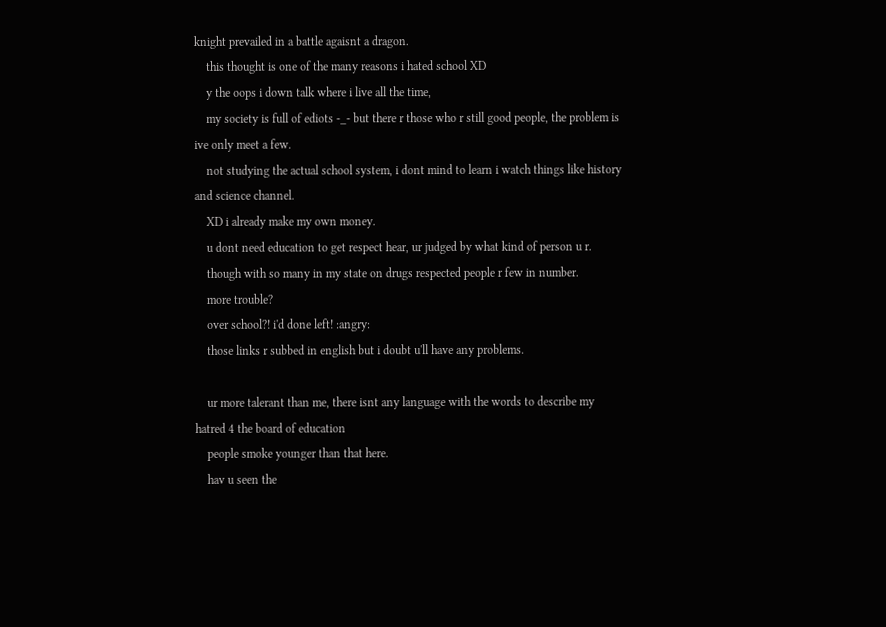knight prevailed in a battle agaisnt a dragon.
    this thought is one of the many reasons i hated school XD
    y the oops i down talk where i live all the time,
    my society is full of ediots -_- but there r those who r still good people, the problem is ive only meet a few.
    not studying the actual school system, i dont mind to learn i watch things like history and science channel.
    XD i already make my own money.
    u dont need education to get respect hear, ur judged by what kind of person u r.
    though with so many in my state on drugs respected people r few in number.
    more trouble?
    over school?! i'd done left! :angry:
    those links r subbed in english but i doubt u'll have any problems.

    ur more talerant than me, there isnt any language with the words to describe my hatred 4 the board of education
    people smoke younger than that here.
    hav u seen the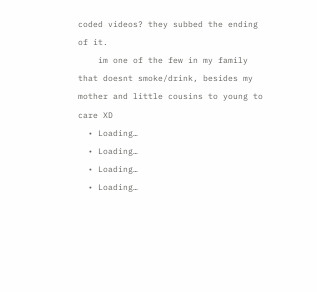coded videos? they subbed the ending of it.
    im one of the few in my family that doesnt smoke/drink, besides my mother and little cousins to young to care XD
  • Loading…
  • Loading…
  • Loading…
  • Loading…